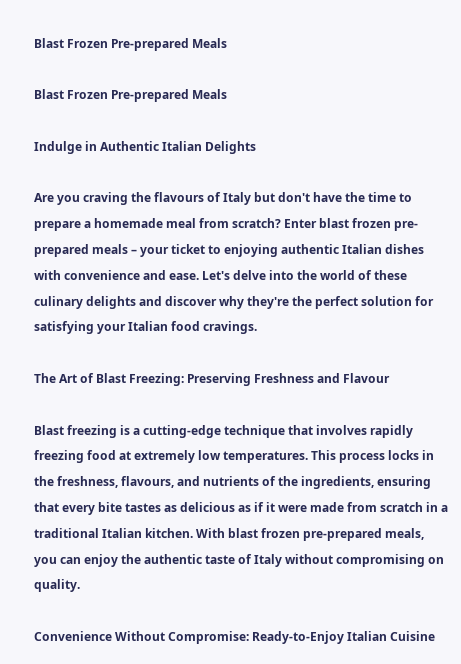Blast Frozen Pre-prepared Meals

Blast Frozen Pre-prepared Meals

Indulge in Authentic Italian Delights

Are you craving the flavours of Italy but don't have the time to prepare a homemade meal from scratch? Enter blast frozen pre-prepared meals – your ticket to enjoying authentic Italian dishes with convenience and ease. Let's delve into the world of these culinary delights and discover why they're the perfect solution for satisfying your Italian food cravings.

The Art of Blast Freezing: Preserving Freshness and Flavour

Blast freezing is a cutting-edge technique that involves rapidly freezing food at extremely low temperatures. This process locks in the freshness, flavours, and nutrients of the ingredients, ensuring that every bite tastes as delicious as if it were made from scratch in a traditional Italian kitchen. With blast frozen pre-prepared meals, you can enjoy the authentic taste of Italy without compromising on quality.

Convenience Without Compromise: Ready-to-Enjoy Italian Cuisine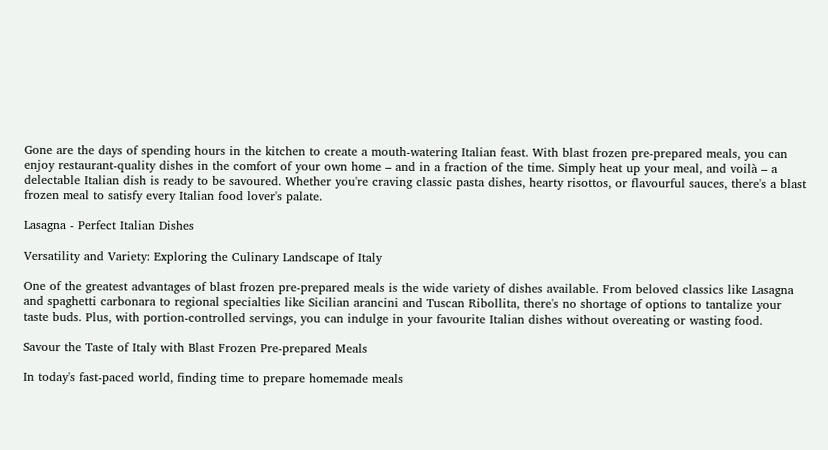Gone are the days of spending hours in the kitchen to create a mouth-watering Italian feast. With blast frozen pre-prepared meals, you can enjoy restaurant-quality dishes in the comfort of your own home – and in a fraction of the time. Simply heat up your meal, and voilà – a delectable Italian dish is ready to be savoured. Whether you're craving classic pasta dishes, hearty risottos, or flavourful sauces, there's a blast frozen meal to satisfy every Italian food lover's palate.

Lasagna - Perfect Italian Dishes

Versatility and Variety: Exploring the Culinary Landscape of Italy

One of the greatest advantages of blast frozen pre-prepared meals is the wide variety of dishes available. From beloved classics like Lasagna and spaghetti carbonara to regional specialties like Sicilian arancini and Tuscan Ribollita, there's no shortage of options to tantalize your taste buds. Plus, with portion-controlled servings, you can indulge in your favourite Italian dishes without overeating or wasting food.

Savour the Taste of Italy with Blast Frozen Pre-prepared Meals

In today's fast-paced world, finding time to prepare homemade meals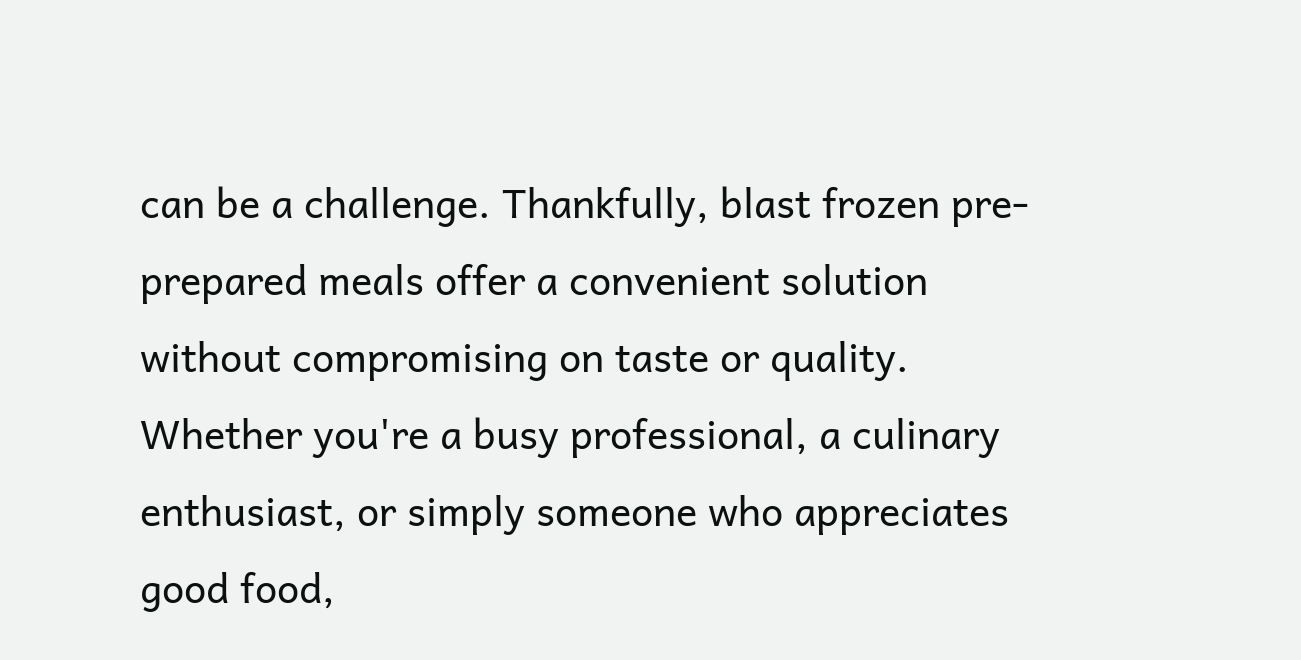can be a challenge. Thankfully, blast frozen pre-prepared meals offer a convenient solution without compromising on taste or quality. Whether you're a busy professional, a culinary enthusiast, or simply someone who appreciates good food,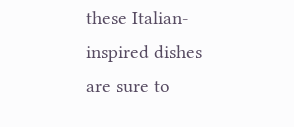these Italian-inspired dishes are sure to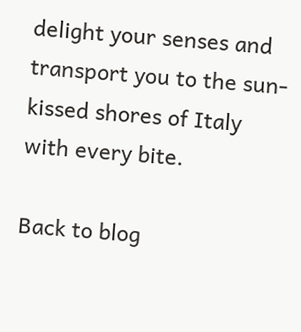delight your senses and transport you to the sun-kissed shores of Italy with every bite.

Back to blog